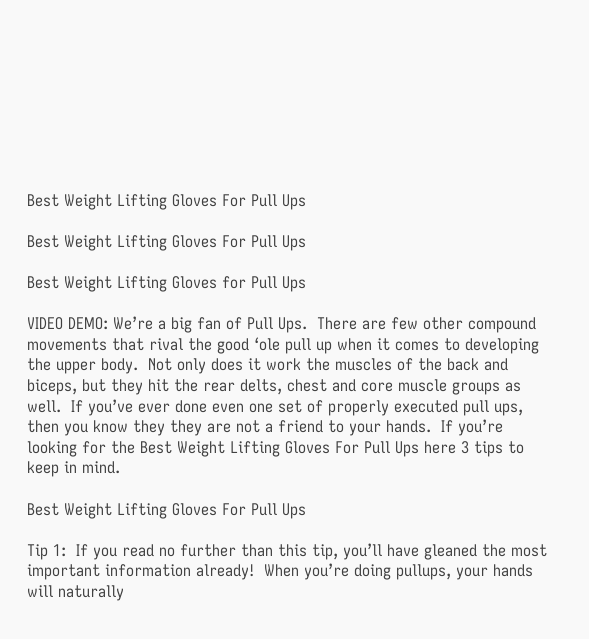Best Weight Lifting Gloves For Pull Ups

Best Weight Lifting Gloves For Pull Ups

Best Weight Lifting Gloves for Pull Ups

VIDEO DEMO: We’re a big fan of Pull Ups.  There are few other compound movements that rival the good ‘ole pull up when it comes to developing the upper body.  Not only does it work the muscles of the back and biceps, but they hit the rear delts, chest and core muscle groups as well.  If you’ve ever done even one set of properly executed pull ups, then you know they they are not a friend to your hands.  If you’re looking for the Best Weight Lifting Gloves For Pull Ups here 3 tips to keep in mind.

Best Weight Lifting Gloves For Pull Ups

Tip 1:  If you read no further than this tip, you’ll have gleaned the most important information already!  When you’re doing pullups, your hands will naturally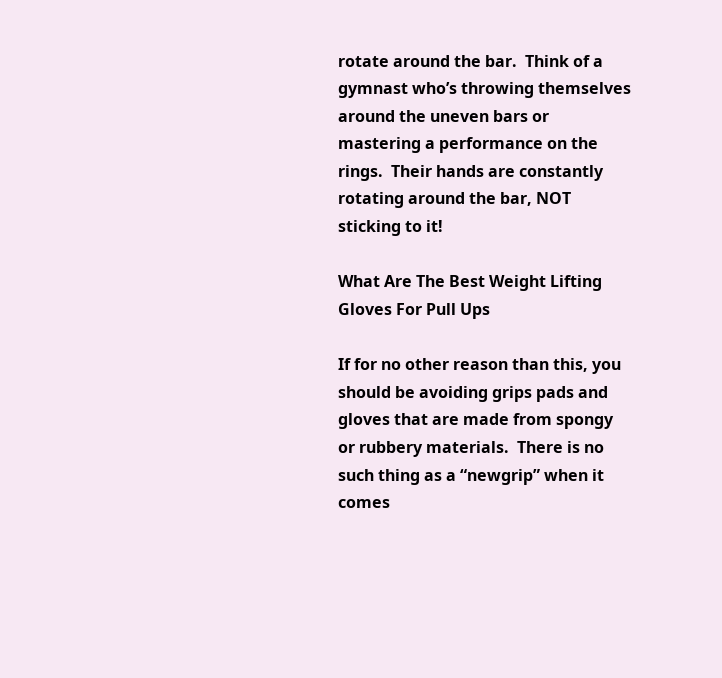rotate around the bar.  Think of a gymnast who’s throwing themselves around the uneven bars or mastering a performance on the rings.  Their hands are constantly rotating around the bar, NOT sticking to it!

What Are The Best Weight Lifting Gloves For Pull Ups

If for no other reason than this, you should be avoiding grips pads and gloves that are made from spongy or rubbery materials.  There is no such thing as a “newgrip” when it comes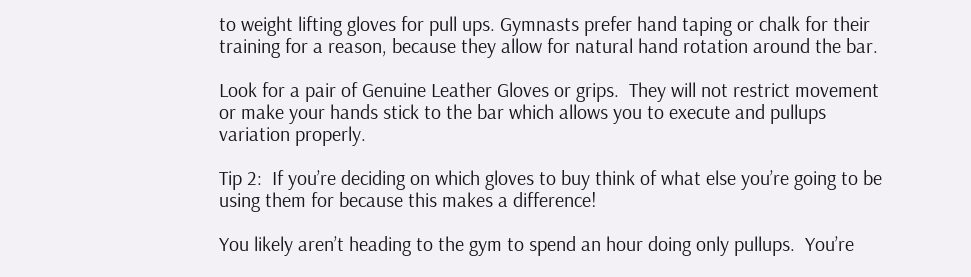to weight lifting gloves for pull ups. Gymnasts prefer hand taping or chalk for their training for a reason, because they allow for natural hand rotation around the bar.

Look for a pair of Genuine Leather Gloves or grips.  They will not restrict movement or make your hands stick to the bar which allows you to execute and pullups variation properly.

Tip 2:  If you’re deciding on which gloves to buy think of what else you’re going to be using them for because this makes a difference!

You likely aren’t heading to the gym to spend an hour doing only pullups.  You’re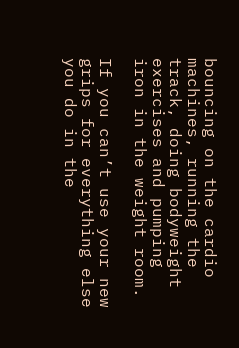bouncing on the cardio machines, running the track, doing bodyweight exercises and pumping iron in the weight room.

If you can’t use your new grips for everything else you do in the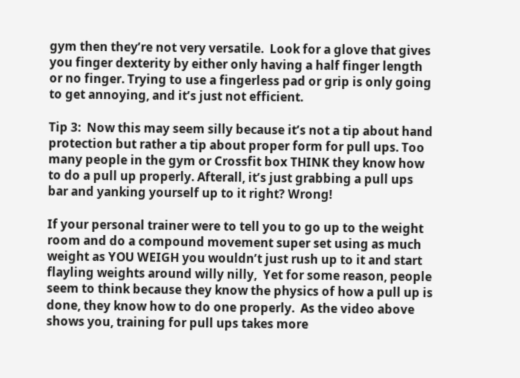gym then they’re not very versatile.  Look for a glove that gives you finger dexterity by either only having a half finger length or no finger. Trying to use a fingerless pad or grip is only going to get annoying, and it’s just not efficient.

Tip 3:  Now this may seem silly because it’s not a tip about hand protection but rather a tip about proper form for pull ups. Too many people in the gym or Crossfit box THINK they know how to do a pull up properly. Afterall, it’s just grabbing a pull ups bar and yanking yourself up to it right? Wrong!

If your personal trainer were to tell you to go up to the weight room and do a compound movement super set using as much weight as YOU WEIGH you wouldn’t just rush up to it and start flayling weights around willy nilly,  Yet for some reason, people seem to think because they know the physics of how a pull up is done, they know how to do one properly.  As the video above shows you, training for pull ups takes more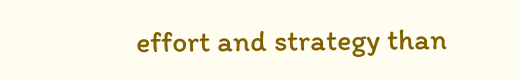effort and strategy than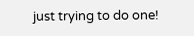just trying to do one!